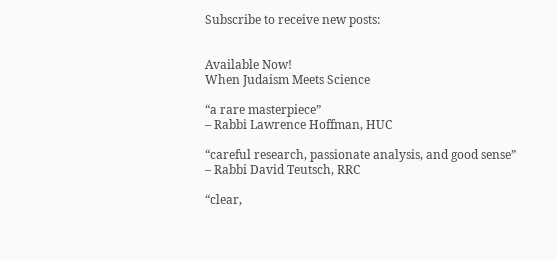Subscribe to receive new posts:


Available Now!
When Judaism Meets Science

“a rare masterpiece”
– Rabbi Lawrence Hoffman, HUC

“careful research, passionate analysis, and good sense”
– Rabbi David Teutsch, RRC

“clear,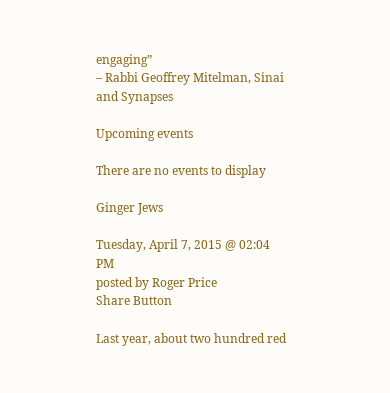engaging”
– Rabbi Geoffrey Mitelman, Sinai and Synapses

Upcoming events

There are no events to display

Ginger Jews

Tuesday, April 7, 2015 @ 02:04 PM
posted by Roger Price
Share Button

Last year, about two hundred red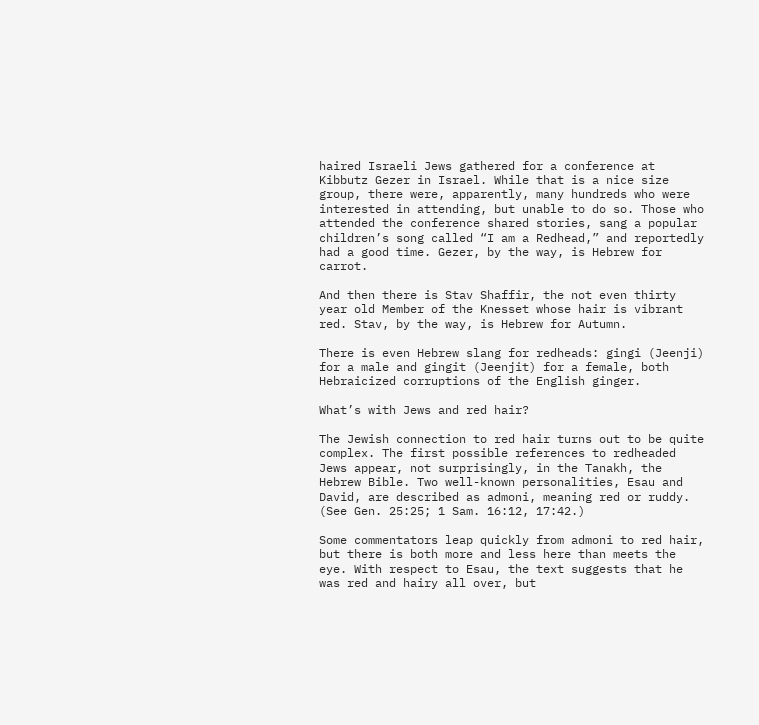haired Israeli Jews gathered for a conference at Kibbutz Gezer in Israel. While that is a nice size group, there were, apparently, many hundreds who were interested in attending, but unable to do so. Those who attended the conference shared stories, sang a popular children’s song called “I am a Redhead,” and reportedly had a good time. Gezer, by the way, is Hebrew for carrot.

And then there is Stav Shaffir, the not even thirty year old Member of the Knesset whose hair is vibrant red. Stav, by the way, is Hebrew for Autumn.

There is even Hebrew slang for redheads: gingi (Jeenji) for a male and gingit (Jeenjit) for a female, both Hebraicized corruptions of the English ginger.

What’s with Jews and red hair?

The Jewish connection to red hair turns out to be quite complex. The first possible references to redheaded Jews appear, not surprisingly, in the Tanakh, the Hebrew Bible. Two well-known personalities, Esau and David, are described as admoni, meaning red or ruddy. (See Gen. 25:25; 1 Sam. 16:12, 17:42.)

Some commentators leap quickly from admoni to red hair, but there is both more and less here than meets the eye. With respect to Esau, the text suggests that he was red and hairy all over, but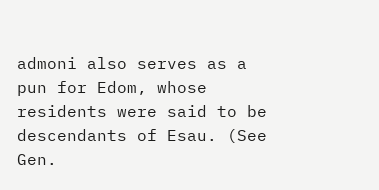admoni also serves as a pun for Edom, whose residents were said to be descendants of Esau. (See Gen.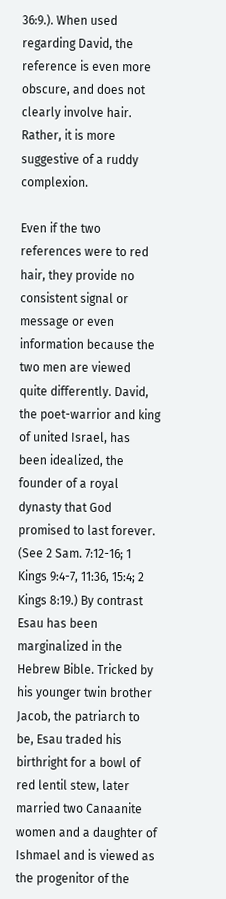36:9.). When used regarding David, the reference is even more obscure, and does not clearly involve hair. Rather, it is more suggestive of a ruddy complexion.

Even if the two references were to red hair, they provide no consistent signal or message or even information because the two men are viewed quite differently. David, the poet-warrior and king of united Israel, has been idealized, the founder of a royal dynasty that God promised to last forever. (See 2 Sam. 7:12-16; 1 Kings 9:4-7, 11:36, 15:4; 2 Kings 8:19.) By contrast Esau has been marginalized in the Hebrew Bible. Tricked by his younger twin brother Jacob, the patriarch to be, Esau traded his birthright for a bowl of red lentil stew, later married two Canaanite women and a daughter of Ishmael and is viewed as the progenitor of the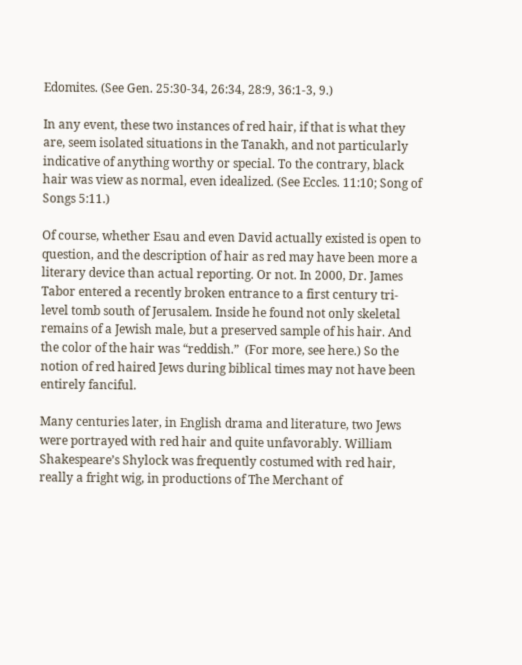Edomites. (See Gen. 25:30-34, 26:34, 28:9, 36:1-3, 9.)

In any event, these two instances of red hair, if that is what they are, seem isolated situations in the Tanakh, and not particularly indicative of anything worthy or special. To the contrary, black hair was view as normal, even idealized. (See Eccles. 11:10; Song of Songs 5:11.)

Of course, whether Esau and even David actually existed is open to question, and the description of hair as red may have been more a literary device than actual reporting. Or not. In 2000, Dr. James Tabor entered a recently broken entrance to a first century tri-level tomb south of Jerusalem. Inside he found not only skeletal remains of a Jewish male, but a preserved sample of his hair. And the color of the hair was “reddish.”  (For more, see here.) So the notion of red haired Jews during biblical times may not have been entirely fanciful.

Many centuries later, in English drama and literature, two Jews were portrayed with red hair and quite unfavorably. William Shakespeare’s Shylock was frequently costumed with red hair, really a fright wig, in productions of The Merchant of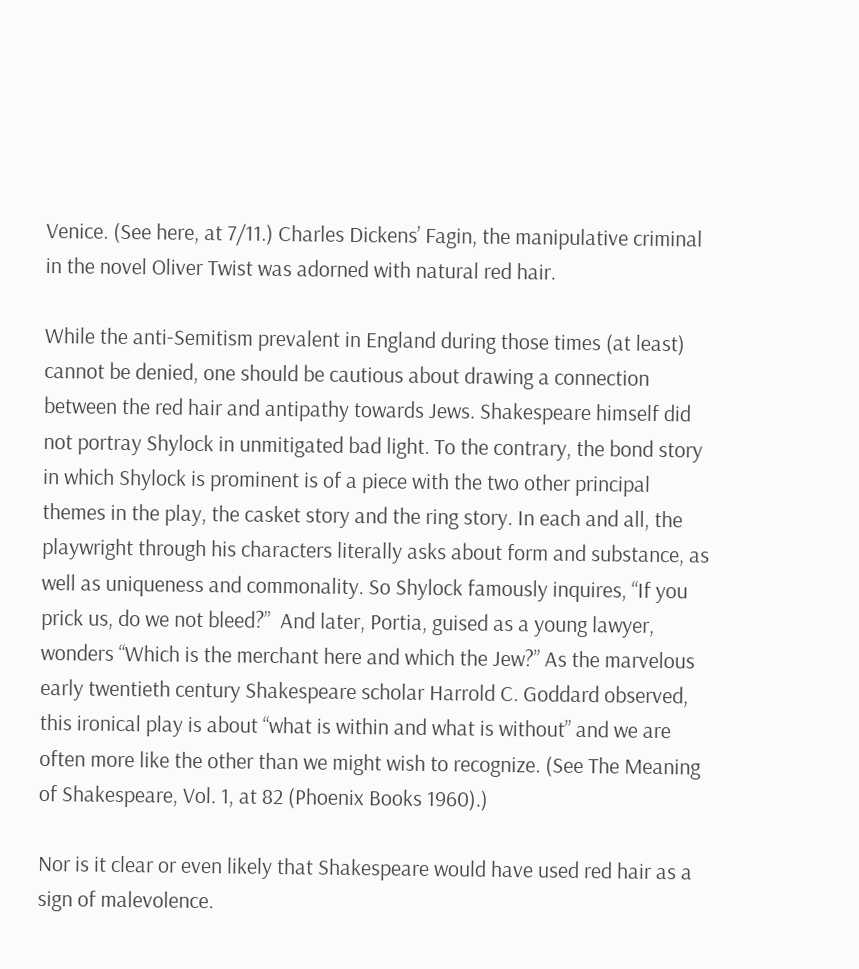Venice. (See here, at 7/11.) Charles Dickens’ Fagin, the manipulative criminal in the novel Oliver Twist was adorned with natural red hair.

While the anti-Semitism prevalent in England during those times (at least) cannot be denied, one should be cautious about drawing a connection between the red hair and antipathy towards Jews. Shakespeare himself did not portray Shylock in unmitigated bad light. To the contrary, the bond story in which Shylock is prominent is of a piece with the two other principal themes in the play, the casket story and the ring story. In each and all, the playwright through his characters literally asks about form and substance, as well as uniqueness and commonality. So Shylock famously inquires, “If you prick us, do we not bleed?”  And later, Portia, guised as a young lawyer, wonders “Which is the merchant here and which the Jew?” As the marvelous early twentieth century Shakespeare scholar Harrold C. Goddard observed, this ironical play is about “what is within and what is without” and we are often more like the other than we might wish to recognize. (See The Meaning of Shakespeare, Vol. 1, at 82 (Phoenix Books 1960).)

Nor is it clear or even likely that Shakespeare would have used red hair as a sign of malevolence.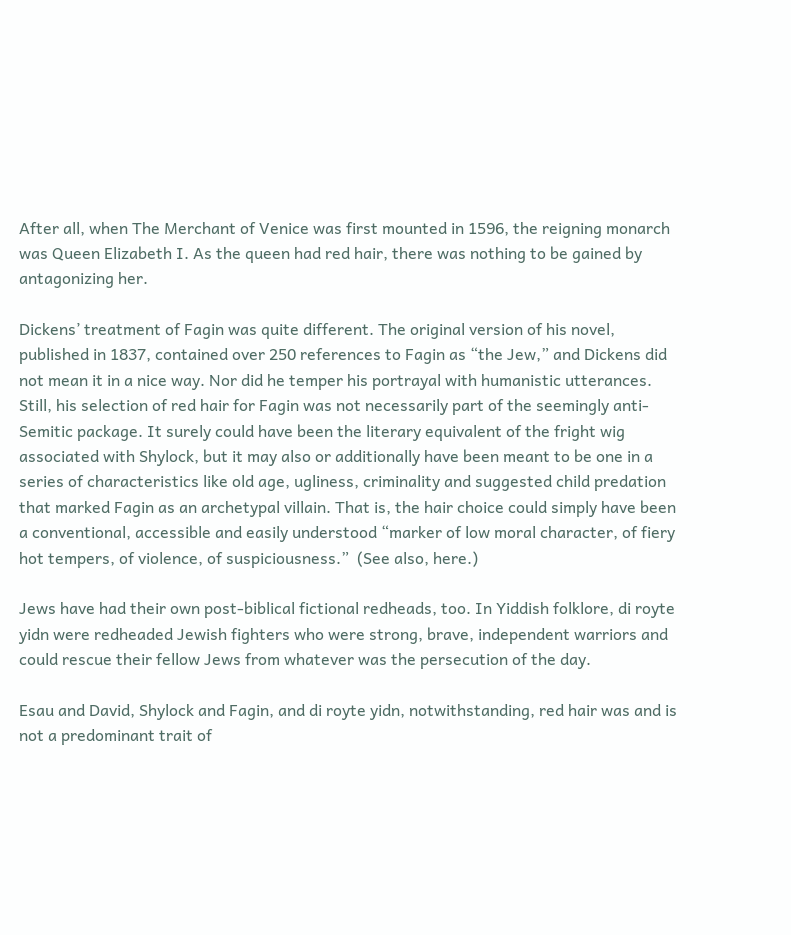After all, when The Merchant of Venice was first mounted in 1596, the reigning monarch was Queen Elizabeth I. As the queen had red hair, there was nothing to be gained by antagonizing her.

Dickens’ treatment of Fagin was quite different. The original version of his novel, published in 1837, contained over 250 references to Fagin as “the Jew,” and Dickens did not mean it in a nice way. Nor did he temper his portrayal with humanistic utterances. Still, his selection of red hair for Fagin was not necessarily part of the seemingly anti-Semitic package. It surely could have been the literary equivalent of the fright wig associated with Shylock, but it may also or additionally have been meant to be one in a series of characteristics like old age, ugliness, criminality and suggested child predation that marked Fagin as an archetypal villain. That is, the hair choice could simply have been a conventional, accessible and easily understood “marker of low moral character, of fiery hot tempers, of violence, of suspiciousness.”  (See also, here.)

Jews have had their own post-biblical fictional redheads, too. In Yiddish folklore, di royte yidn were redheaded Jewish fighters who were strong, brave, independent warriors and could rescue their fellow Jews from whatever was the persecution of the day.

Esau and David, Shylock and Fagin, and di royte yidn, notwithstanding, red hair was and is not a predominant trait of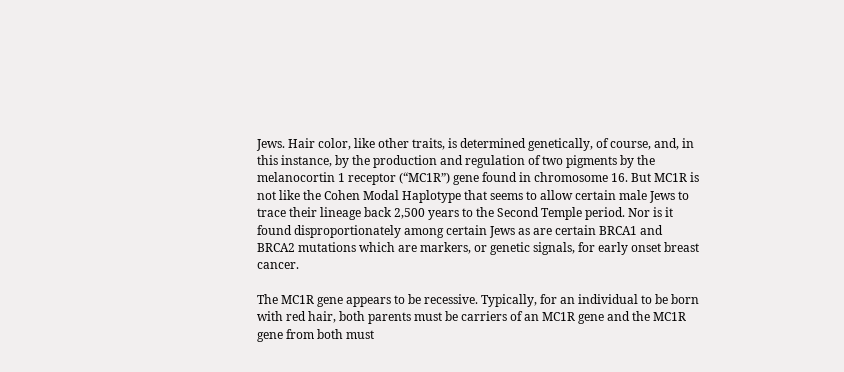Jews. Hair color, like other traits, is determined genetically, of course, and, in this instance, by the production and regulation of two pigments by the melanocortin 1 receptor (“MC1R”) gene found in chromosome 16. But MC1R is not like the Cohen Modal Haplotype that seems to allow certain male Jews to trace their lineage back 2,500 years to the Second Temple period. Nor is it found disproportionately among certain Jews as are certain BRCA1 and BRCA2 mutations which are markers, or genetic signals, for early onset breast cancer.

The MC1R gene appears to be recessive. Typically, for an individual to be born with red hair, both parents must be carriers of an MC1R gene and the MC1R gene from both must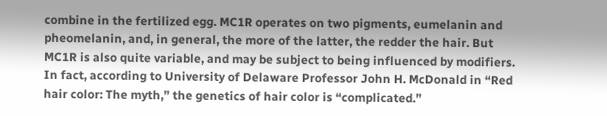combine in the fertilized egg. MC1R operates on two pigments, eumelanin and pheomelanin, and, in general, the more of the latter, the redder the hair. But MC1R is also quite variable, and may be subject to being influenced by modifiers. In fact, according to University of Delaware Professor John H. McDonald in “Red hair color: The myth,” the genetics of hair color is “complicated.”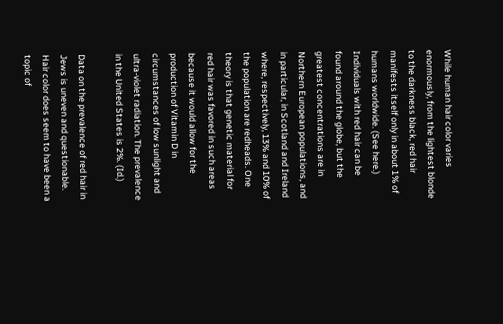While human hair color varies enormously, from the lightest blonde to the darkness black, red hair manifests itself only in about 1% of humans worldwide. (See here.) Individuals with red hair can be found around the globe, but the greatest concentrations are in Northern European populations, and in particular, in Scotland and Ireland where, respectively, 13% and 10% of the population are redheads. One theory is that genetic material for red hair was favored in such areas because it would allow for the production of Vitamin D in circumstances of low sunlight and ultra-violet radiation. The prevalence in the United States is 2%. (Id.)

Data on the prevalence of red hair in Jews is uneven and questionable. Hair color does seem to have been a topic of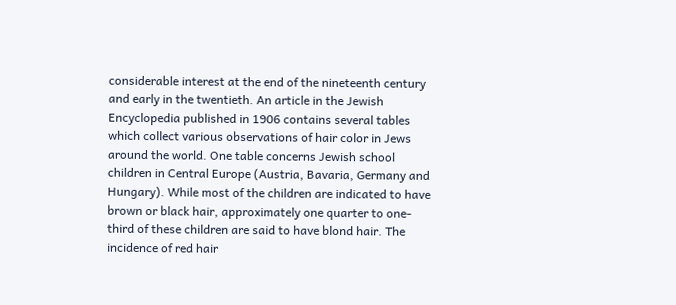considerable interest at the end of the nineteenth century and early in the twentieth. An article in the Jewish Encyclopedia published in 1906 contains several tables which collect various observations of hair color in Jews around the world. One table concerns Jewish school children in Central Europe (Austria, Bavaria, Germany and Hungary). While most of the children are indicated to have brown or black hair, approximately one quarter to one-third of these children are said to have blond hair. The incidence of red hair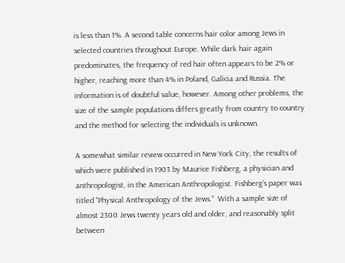is less than 1%. A second table concerns hair color among Jews in selected countries throughout Europe. While dark hair again predominates, the frequency of red hair often appears to be 2% or higher, reaching more than 4% in Poland, Galicia and Russia. The information is of doubtful value, however. Among other problems, the size of the sample populations differs greatly from country to country and the method for selecting the individuals is unknown.

A somewhat similar review occurred in New York City, the results of which were published in 1903 by Maurice Fishberg, a physician and anthropologist, in the American Anthropologist. Fishberg’s paper was titled “Physical Anthropology of the Jews.”  With a sample size of almost 2300 Jews twenty years old and older, and reasonably split between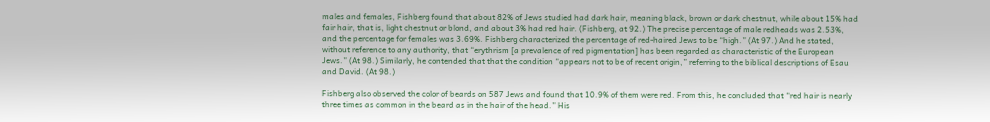males and females, Fishberg found that about 82% of Jews studied had dark hair, meaning black, brown or dark chestnut, while about 15% had fair hair, that is, light chestnut or blond, and about 3% had red hair. (Fishberg, at 92.) The precise percentage of male redheads was 2.53%, and the percentage for females was 3.69%. Fishberg characterized the percentage of red-haired Jews to be “high.” (At 97.) And he stated, without reference to any authority, that “erythrism [a prevalence of red pigmentation] has been regarded as characteristic of the European Jews.” (At 98.) Similarly, he contended that that the condition “appears not to be of recent origin,” referring to the biblical descriptions of Esau and David. (At 98.)

Fishberg also observed the color of beards on 587 Jews and found that 10.9% of them were red. From this, he concluded that “red hair is nearly three times as common in the beard as in the hair of the head.” His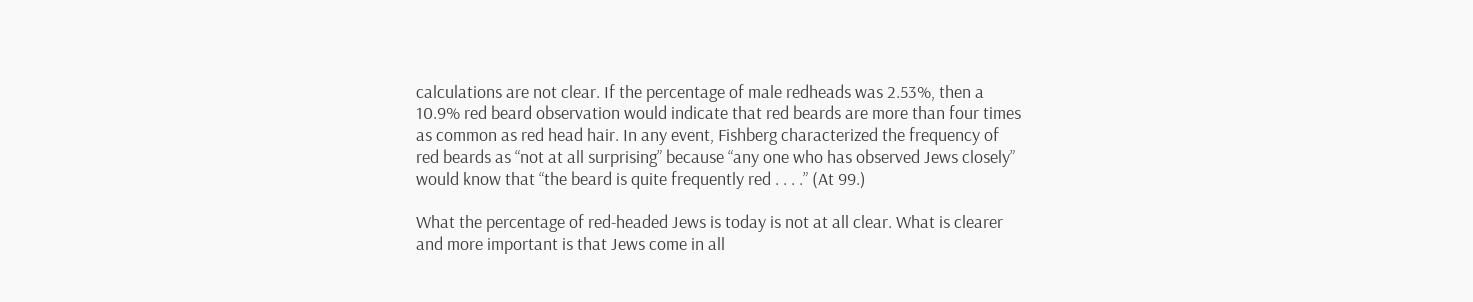calculations are not clear. If the percentage of male redheads was 2.53%, then a 10.9% red beard observation would indicate that red beards are more than four times as common as red head hair. In any event, Fishberg characterized the frequency of red beards as “not at all surprising” because “any one who has observed Jews closely” would know that “the beard is quite frequently red . . . .” (At 99.)

What the percentage of red-headed Jews is today is not at all clear. What is clearer and more important is that Jews come in all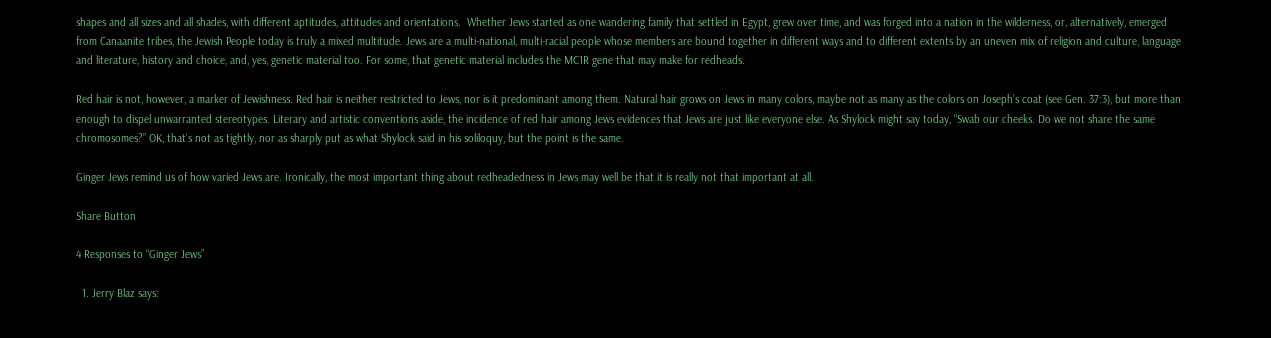shapes and all sizes and all shades, with different aptitudes, attitudes and orientations.  Whether Jews started as one wandering family that settled in Egypt, grew over time, and was forged into a nation in the wilderness, or, alternatively, emerged from Canaanite tribes, the Jewish People today is truly a mixed multitude. Jews are a multi-national, multi-racial people whose members are bound together in different ways and to different extents by an uneven mix of religion and culture, language and literature, history and choice, and, yes, genetic material too. For some, that genetic material includes the MC1R gene that may make for redheads.

Red hair is not, however, a marker of Jewishness. Red hair is neither restricted to Jews, nor is it predominant among them. Natural hair grows on Jews in many colors, maybe not as many as the colors on Joseph’s coat (see Gen. 37:3), but more than enough to dispel unwarranted stereotypes. Literary and artistic conventions aside, the incidence of red hair among Jews evidences that Jews are just like everyone else. As Shylock might say today, “Swab our cheeks. Do we not share the same chromosomes?” OK, that’s not as tightly, nor as sharply put as what Shylock said in his soliloquy, but the point is the same.

Ginger Jews remind us of how varied Jews are. Ironically, the most important thing about redheadedness in Jews may well be that it is really not that important at all.

Share Button

4 Responses to “Ginger Jews”

  1. Jerry Blaz says: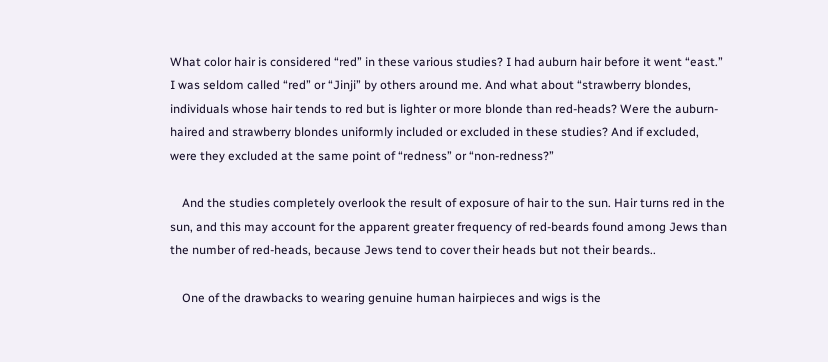What color hair is considered “red” in these various studies? I had auburn hair before it went “east.” I was seldom called “red” or “Jinji” by others around me. And what about “strawberry blondes, individuals whose hair tends to red but is lighter or more blonde than red-heads? Were the auburn-haired and strawberry blondes uniformly included or excluded in these studies? And if excluded, were they excluded at the same point of “redness” or “non-redness?”

    And the studies completely overlook the result of exposure of hair to the sun. Hair turns red in the sun, and this may account for the apparent greater frequency of red-beards found among Jews than the number of red-heads, because Jews tend to cover their heads but not their beards..

    One of the drawbacks to wearing genuine human hairpieces and wigs is the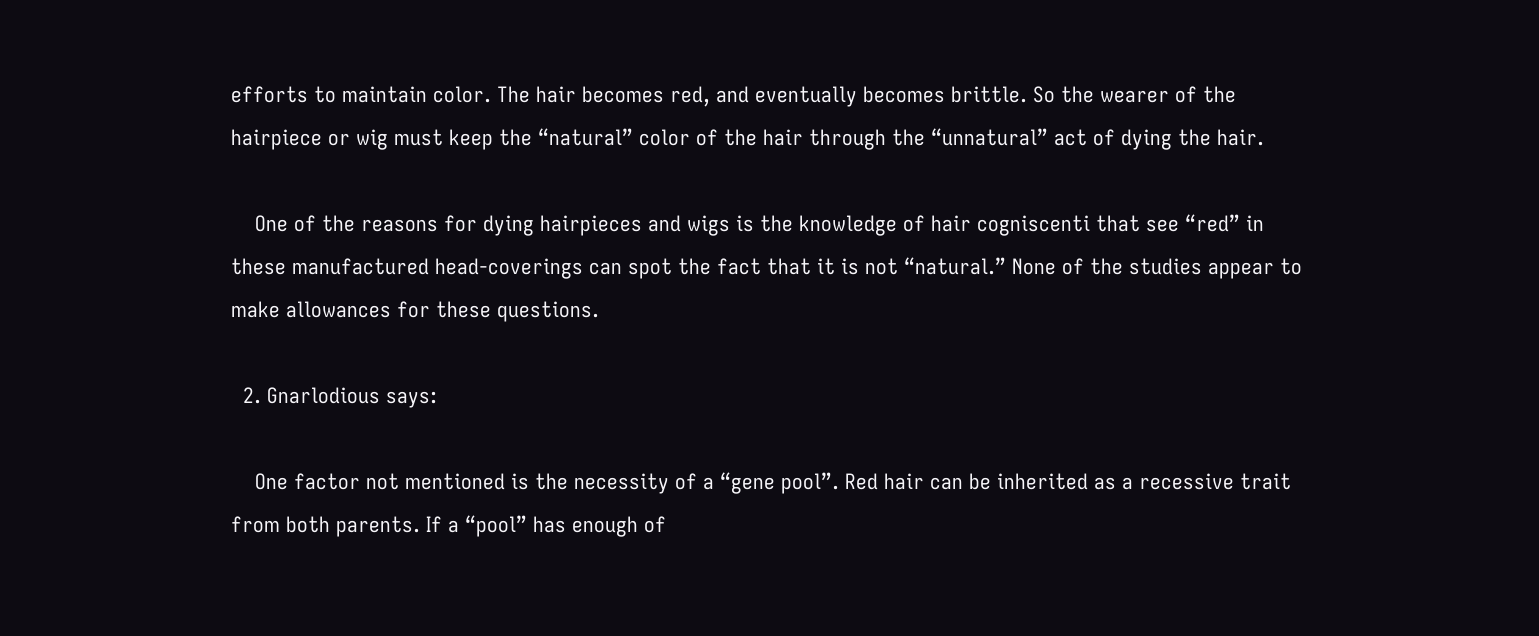efforts to maintain color. The hair becomes red, and eventually becomes brittle. So the wearer of the hairpiece or wig must keep the “natural” color of the hair through the “unnatural” act of dying the hair.

    One of the reasons for dying hairpieces and wigs is the knowledge of hair cogniscenti that see “red” in these manufactured head-coverings can spot the fact that it is not “natural.” None of the studies appear to make allowances for these questions.

  2. Gnarlodious says:

    One factor not mentioned is the necessity of a “gene pool”. Red hair can be inherited as a recessive trait from both parents. If a “pool” has enough of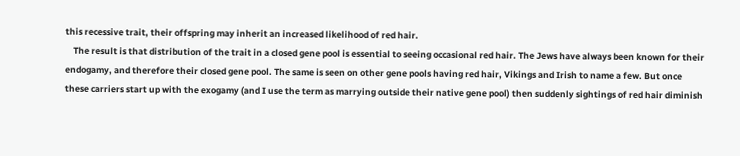this recessive trait, their offspring may inherit an increased likelihood of red hair.
    The result is that distribution of the trait in a closed gene pool is essential to seeing occasional red hair. The Jews have always been known for their endogamy, and therefore their closed gene pool. The same is seen on other gene pools having red hair, Vikings and Irish to name a few. But once these carriers start up with the exogamy (and I use the term as marrying outside their native gene pool) then suddenly sightings of red hair diminish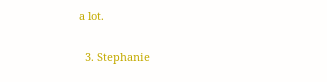a lot.

  3. Stephanie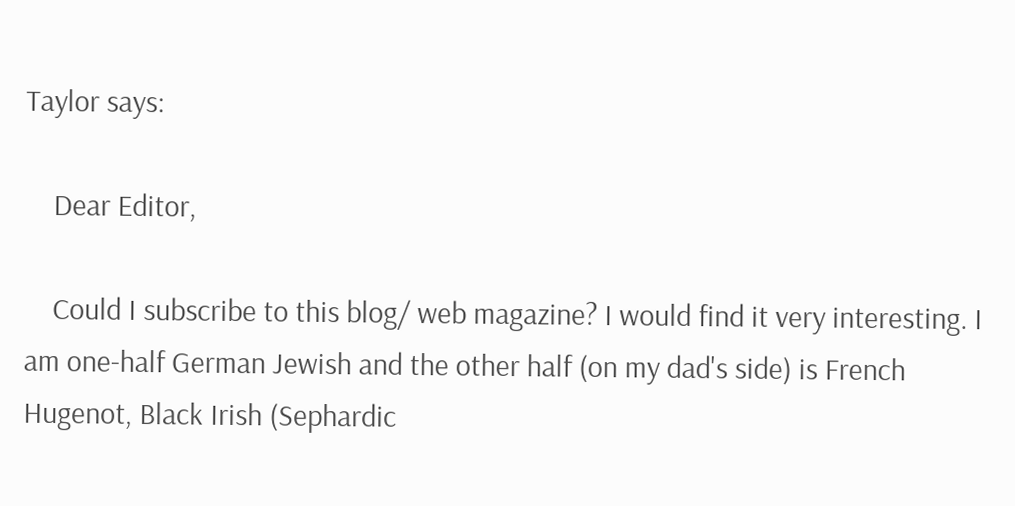Taylor says:

    Dear Editor,

    Could I subscribe to this blog/ web magazine? I would find it very interesting. I am one-half German Jewish and the other half (on my dad's side) is French Hugenot, Black Irish (Sephardic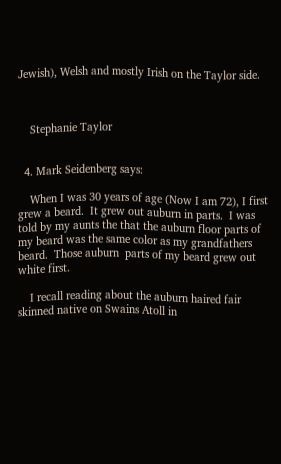Jewish), Welsh and mostly Irish on the Taylor side.



    Stephanie Taylor


  4. Mark Seidenberg says:

    When I was 30 years of age (Now I am 72), I first grew a beard.  It grew out auburn in parts.  I was told by my aunts the that the auburn floor parts of my beard was the same color as my grandfathers beard.  Those auburn  parts of my beard grew out white first.

    I recall reading about the auburn haired fair skinned native on Swains Atoll in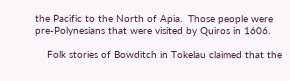the Pacific to the North of Apia.  Those people were pre-Polynesians that were visited by Quiros in 1606.

    Folk stories of Bowditch in Tokelau claimed that the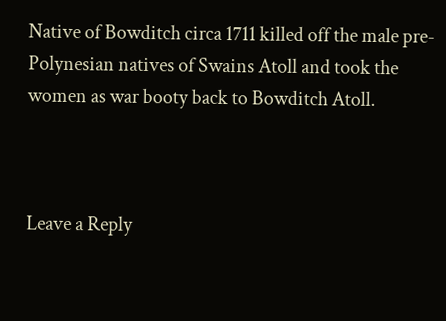Native of Bowditch circa 1711 killed off the male pre-Polynesian natives of Swains Atoll and took the women as war booty back to Bowditch Atoll.



Leave a Reply